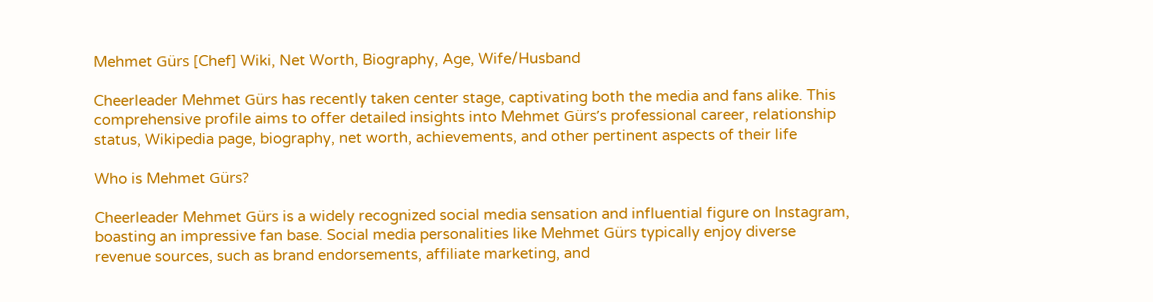Mehmet Gürs [Chef] Wiki, Net Worth, Biography, Age, Wife/Husband

Cheerleader Mehmet Gürs has recently taken center stage, captivating both the media and fans alike. This comprehensive profile aims to offer detailed insights into Mehmet Gürs’s professional career, relationship status, Wikipedia page, biography, net worth, achievements, and other pertinent aspects of their life

Who is Mehmet Gürs?

Cheerleader Mehmet Gürs is a widely recognized social media sensation and influential figure on Instagram, boasting an impressive fan base. Social media personalities like Mehmet Gürs typically enjoy diverse revenue sources, such as brand endorsements, affiliate marketing, and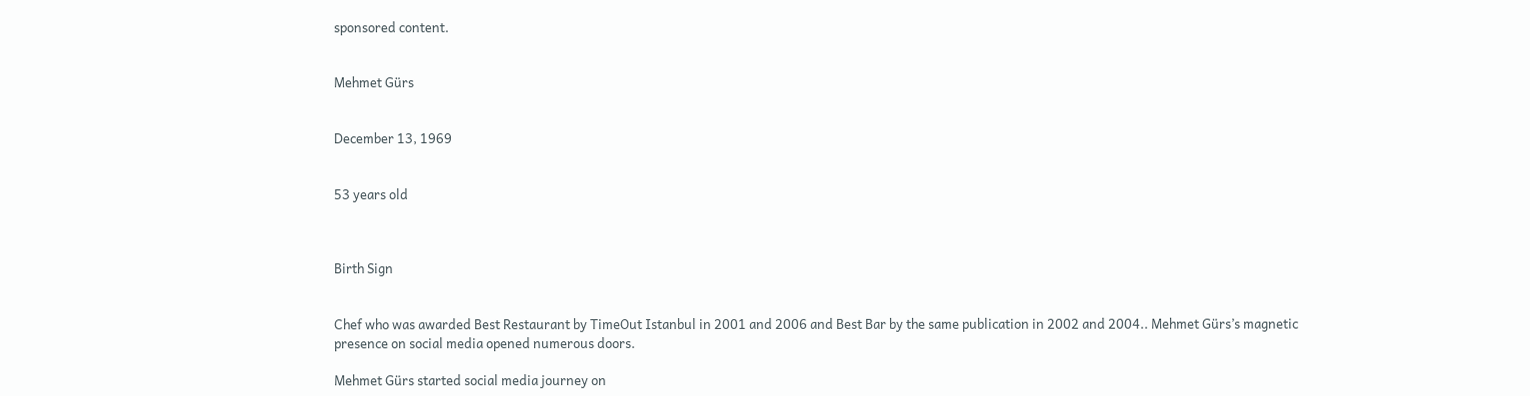sponsored content.


Mehmet Gürs


December 13, 1969


53 years old



Birth Sign


Chef who was awarded Best Restaurant by TimeOut Istanbul in 2001 and 2006 and Best Bar by the same publication in 2002 and 2004.. Mehmet Gürs’s magnetic presence on social media opened numerous doors.

Mehmet Gürs started social media journey on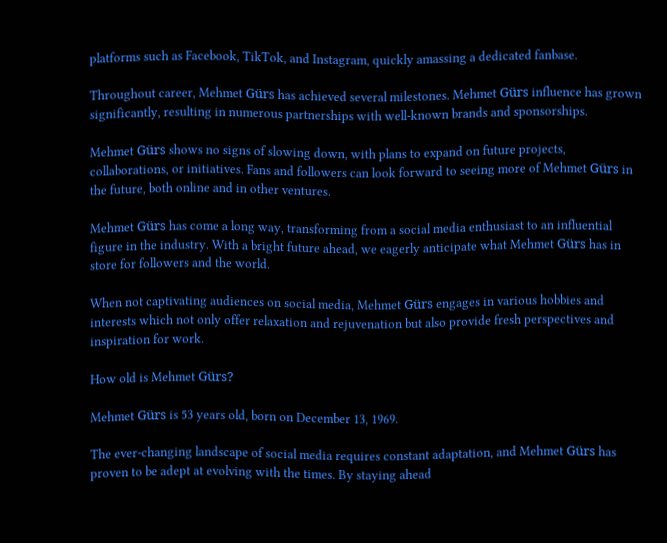platforms such as Facebook, TikTok, and Instagram, quickly amassing a dedicated fanbase.

Throughout career, Mehmet Gürs has achieved several milestones. Mehmet Gürs influence has grown significantly, resulting in numerous partnerships with well-known brands and sponsorships.

Mehmet Gürs shows no signs of slowing down, with plans to expand on future projects, collaborations, or initiatives. Fans and followers can look forward to seeing more of Mehmet Gürs in the future, both online and in other ventures.

Mehmet Gürs has come a long way, transforming from a social media enthusiast to an influential figure in the industry. With a bright future ahead, we eagerly anticipate what Mehmet Gürs has in store for followers and the world.

When not captivating audiences on social media, Mehmet Gürs engages in various hobbies and interests which not only offer relaxation and rejuvenation but also provide fresh perspectives and inspiration for work.

How old is Mehmet Gürs?

Mehmet Gürs is 53 years old, born on December 13, 1969.

The ever-changing landscape of social media requires constant adaptation, and Mehmet Gürs has proven to be adept at evolving with the times. By staying ahead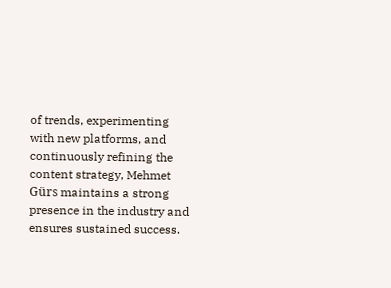of trends, experimenting with new platforms, and continuously refining the content strategy, Mehmet Gürs maintains a strong presence in the industry and ensures sustained success.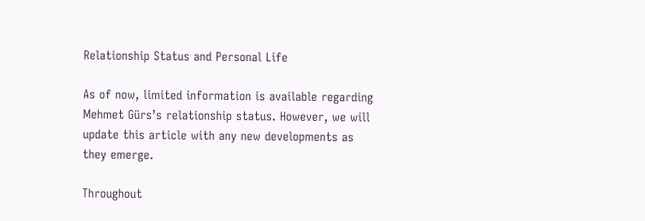Relationship Status and Personal Life

As of now, limited information is available regarding Mehmet Gürs’s relationship status. However, we will update this article with any new developments as they emerge.

Throughout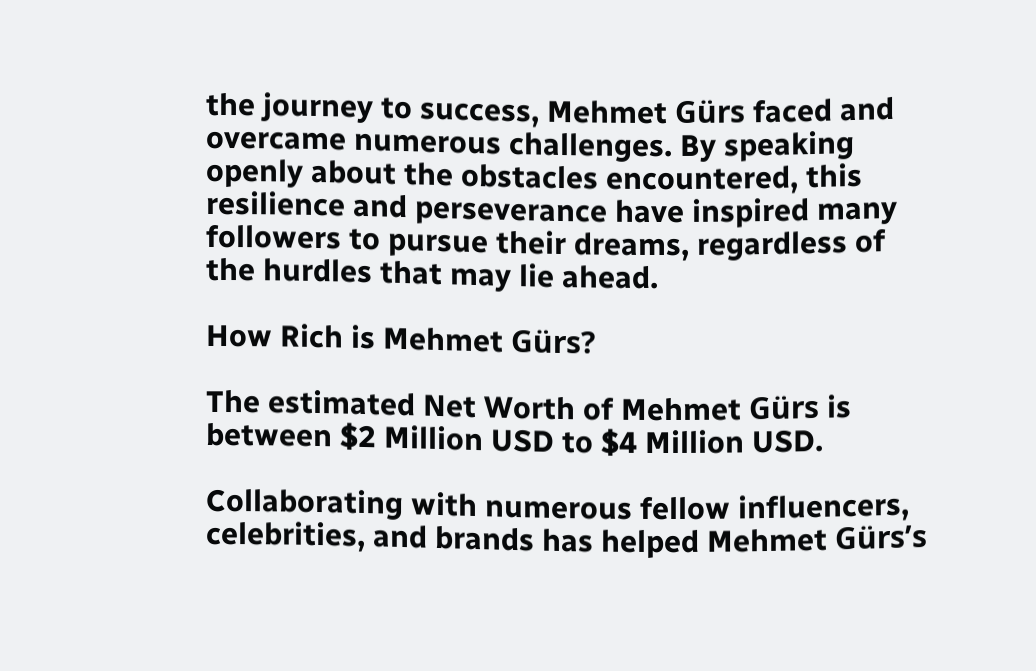the journey to success, Mehmet Gürs faced and overcame numerous challenges. By speaking openly about the obstacles encountered, this resilience and perseverance have inspired many followers to pursue their dreams, regardless of the hurdles that may lie ahead.

How Rich is Mehmet Gürs?

The estimated Net Worth of Mehmet Gürs is between $2 Million USD to $4 Million USD.

Collaborating with numerous fellow influencers, celebrities, and brands has helped Mehmet Gürs’s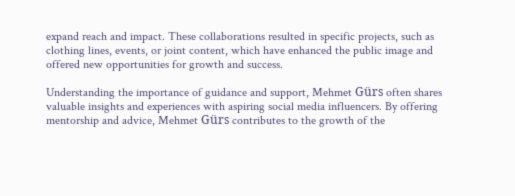expand reach and impact. These collaborations resulted in specific projects, such as clothing lines, events, or joint content, which have enhanced the public image and offered new opportunities for growth and success.

Understanding the importance of guidance and support, Mehmet Gürs often shares valuable insights and experiences with aspiring social media influencers. By offering mentorship and advice, Mehmet Gürs contributes to the growth of the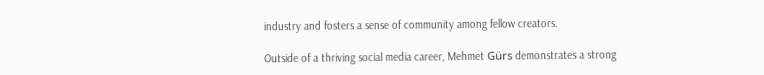industry and fosters a sense of community among fellow creators.

Outside of a thriving social media career, Mehmet Gürs demonstrates a strong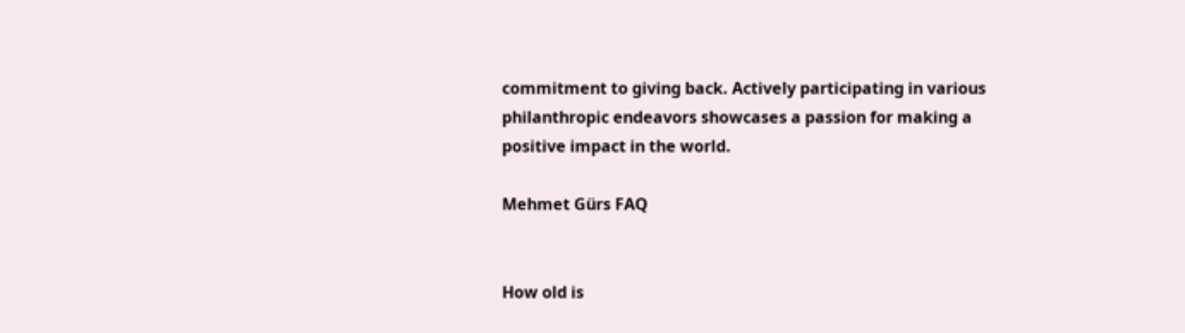commitment to giving back. Actively participating in various philanthropic endeavors showcases a passion for making a positive impact in the world.

Mehmet Gürs FAQ


How old is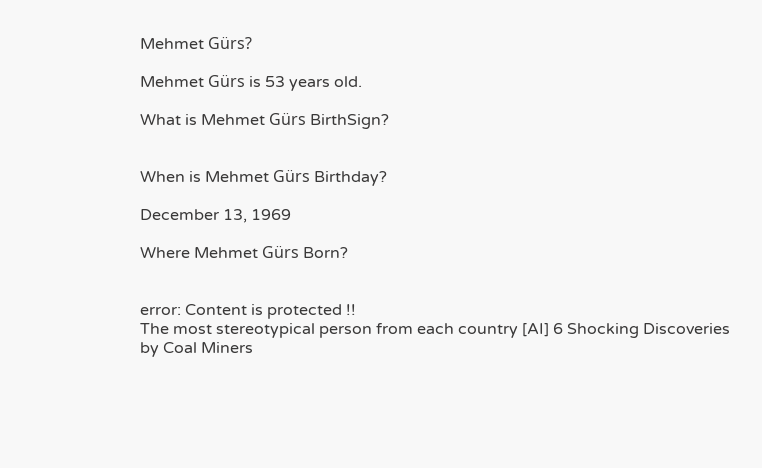Mehmet Gürs?

Mehmet Gürs is 53 years old.

What is Mehmet Gürs BirthSign?


When is Mehmet Gürs Birthday?

December 13, 1969

Where Mehmet Gürs Born?


error: Content is protected !!
The most stereotypical person from each country [AI] 6 Shocking Discoveries by Coal Miners